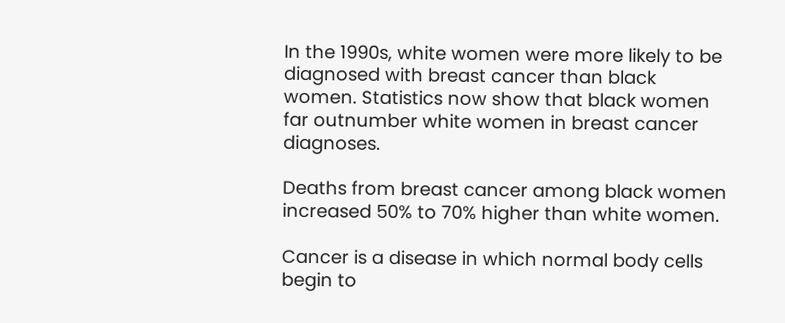In the 1990s, white women were more likely to be diagnosed with breast cancer than black women. Statistics now show that black women far outnumber white women in breast cancer diagnoses.

Deaths from breast cancer among black women increased 50% to 70% higher than white women.

Cancer is a disease in which normal body cells begin to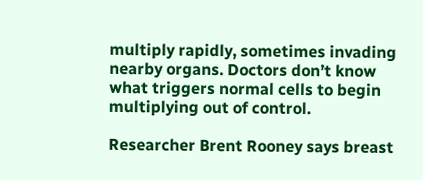multiply rapidly, sometimes invading nearby organs. Doctors don’t know what triggers normal cells to begin multiplying out of control.

Researcher Brent Rooney says breast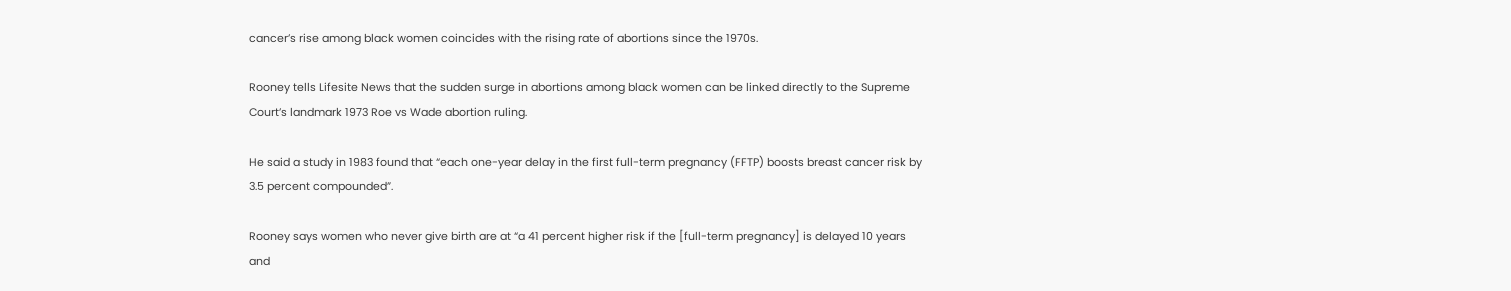cancer’s rise among black women coincides with the rising rate of abortions since the 1970s.

Rooney tells Lifesite News that the sudden surge in abortions among black women can be linked directly to the Supreme Court’s landmark 1973 Roe vs Wade abortion ruling.

He said a study in 1983 found that “each one-year delay in the first full-term pregnancy (FFTP) boosts breast cancer risk by 3.5 percent compounded”.

Rooney says women who never give birth are at “a 41 percent higher risk if the [full-term pregnancy] is delayed 10 years and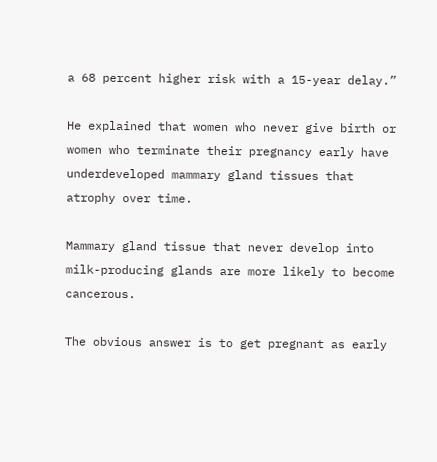a 68 percent higher risk with a 15-year delay.”

He explained that women who never give birth or women who terminate their pregnancy early have underdeveloped mammary gland tissues that atrophy over time.

Mammary gland tissue that never develop into milk-producing glands are more likely to become cancerous.

The obvious answer is to get pregnant as early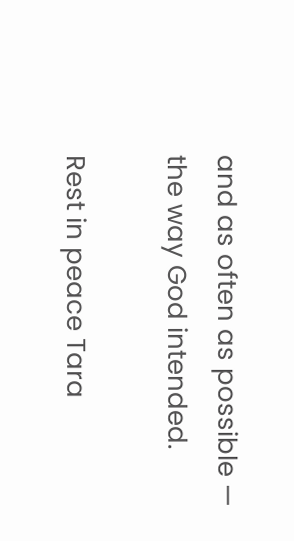and as often as possible — the way God intended.

Rest in peace Tara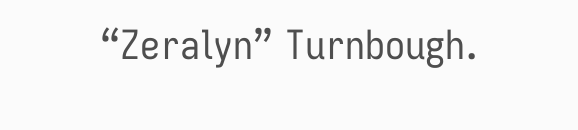“Zeralyn” Turnbough.